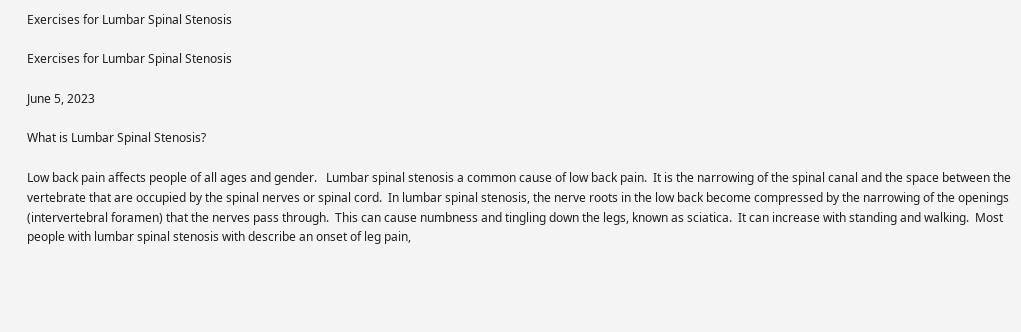Exercises for Lumbar Spinal Stenosis

Exercises for Lumbar Spinal Stenosis

June 5, 2023

What is Lumbar Spinal Stenosis?

Low back pain affects people of all ages and gender.   Lumbar spinal stenosis a common cause of low back pain.  It is the narrowing of the spinal canal and the space between the vertebrate that are occupied by the spinal nerves or spinal cord.  In lumbar spinal stenosis, the nerve roots in the low back become compressed by the narrowing of the openings (intervertebral foramen) that the nerves pass through.  This can cause numbness and tingling down the legs, known as sciatica.  It can increase with standing and walking.  Most people with lumbar spinal stenosis with describe an onset of leg pain,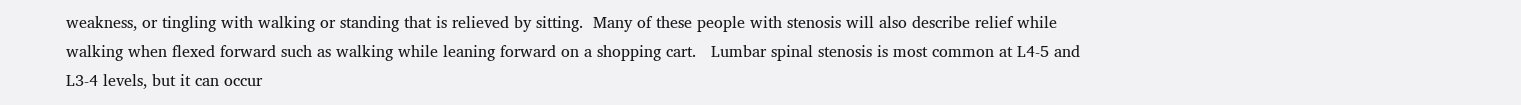weakness, or tingling with walking or standing that is relieved by sitting.  Many of these people with stenosis will also describe relief while walking when flexed forward such as walking while leaning forward on a shopping cart.   Lumbar spinal stenosis is most common at L4-5 and L3-4 levels, but it can occur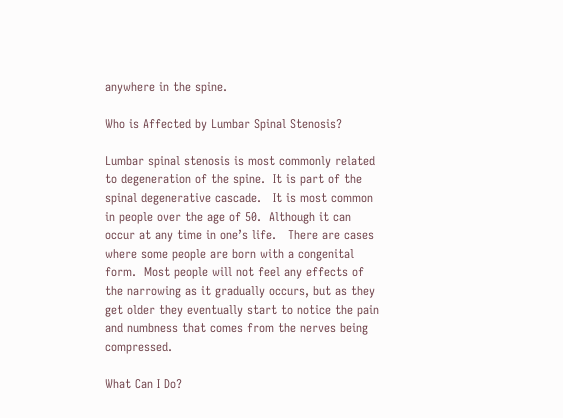anywhere in the spine.

Who is Affected by Lumbar Spinal Stenosis?

Lumbar spinal stenosis is most commonly related to degeneration of the spine.  It is part of the spinal degenerative cascade.   It is most common in people over the age of 50.  Although it can occur at any time in one’s life.   There are cases where some people are born with a congenital form.  Most people will not feel any effects of the narrowing as it gradually occurs, but as they get older they eventually start to notice the pain and numbness that comes from the nerves being compressed.

What Can I Do?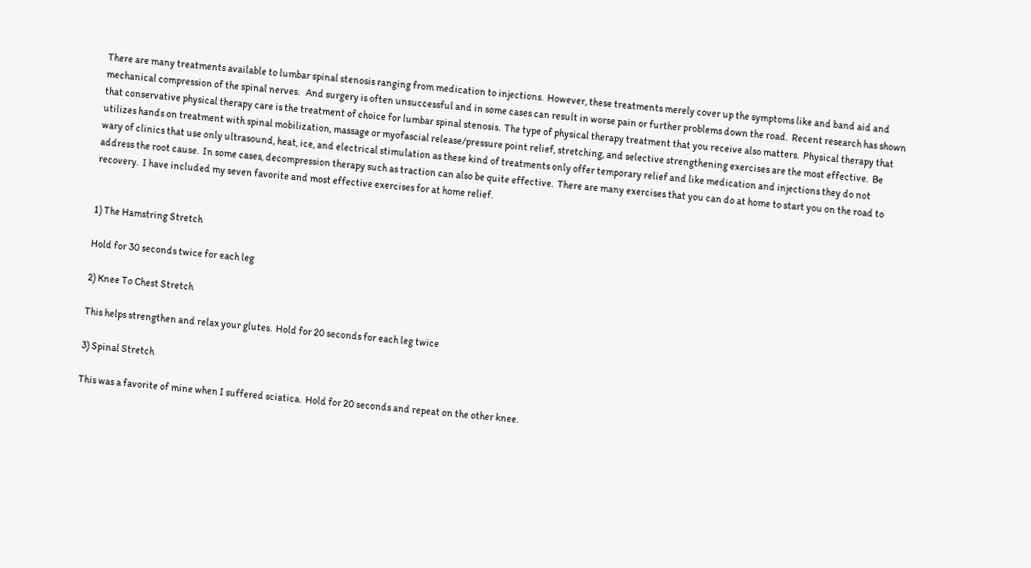There are many treatments available to lumbar spinal stenosis ranging from medication to injections.  However, these treatments merely cover up the symptoms like and band aid and mechanical compression of the spinal nerves.   And surgery is often unsuccessful and in some cases can result in worse pain or further problems down the road.  Recent research has shown that conservative physical therapy care is the treatment of choice for lumbar spinal stenosis.  The type of physical therapy treatment that you receive also matters.  Physical therapy that utilizes hands on treatment with spinal mobilization, massage or myofascial release/pressure point relief, stretching, and selective strengthening exercises are the most effective.  Be wary of clinics that use only ultrasound, heat, ice, and electrical stimulation as these kind of treatments only offer temporary relief and like medication and injections they do not address the root cause.  In some cases, decompression therapy such as traction can also be quite effective.  There are many exercises that you can do at home to start you on the road to recovery.  I have included my seven favorite and most effective exercises for at home relief.


1) The Hamstring Stretch

Hold for 30 seconds twice for each leg

2) Knee To Chest Stretch

This helps strengthen and relax your glutes.  Hold for 20 seconds for each leg twice

3) Spinal Stretch

This was a favorite of mine when I suffered sciatica.  Hold for 20 seconds and repeat on the other knee.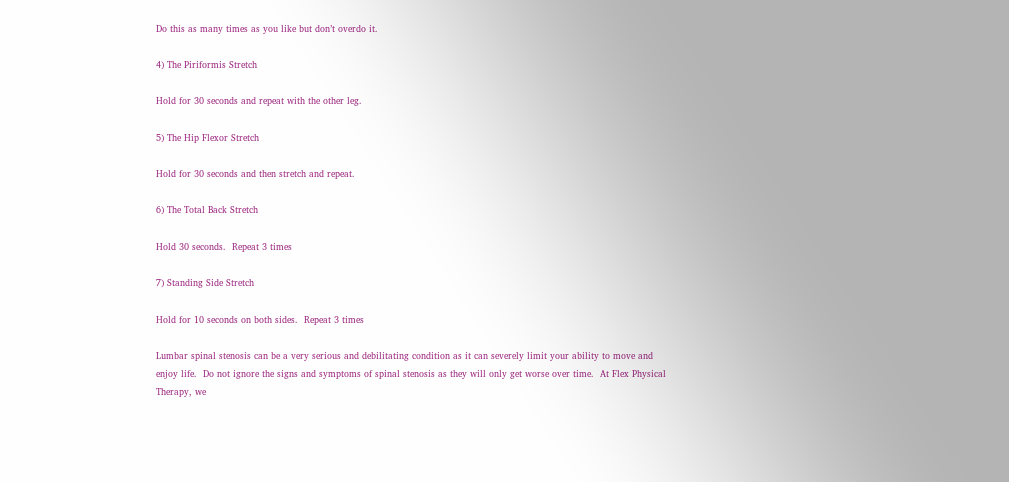Do this as many times as you like but don’t overdo it.

4) The Piriformis Stretch

Hold for 30 seconds and repeat with the other leg.

5) The Hip Flexor Stretch

Hold for 30 seconds and then stretch and repeat.

6) The Total Back Stretch

Hold 30 seconds.  Repeat 3 times

7) Standing Side Stretch

Hold for 10 seconds on both sides.  Repeat 3 times

Lumbar spinal stenosis can be a very serious and debilitating condition as it can severely limit your ability to move and enjoy life.  Do not ignore the signs and symptoms of spinal stenosis as they will only get worse over time.  At Flex Physical Therapy, we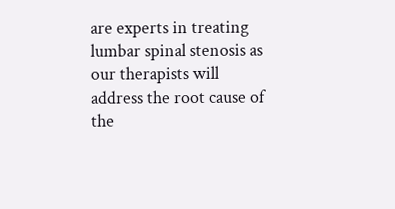are experts in treating lumbar spinal stenosis as our therapists will address the root cause of the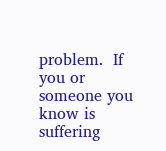problem.  If you or someone you know is suffering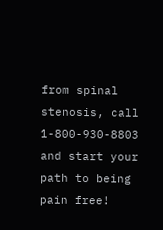from spinal stenosis, call 1-800-930-8803 and start your path to being pain free!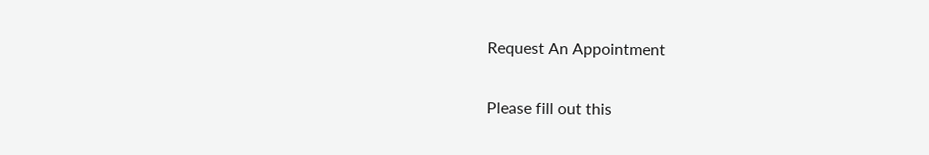Request An Appointment

Please fill out this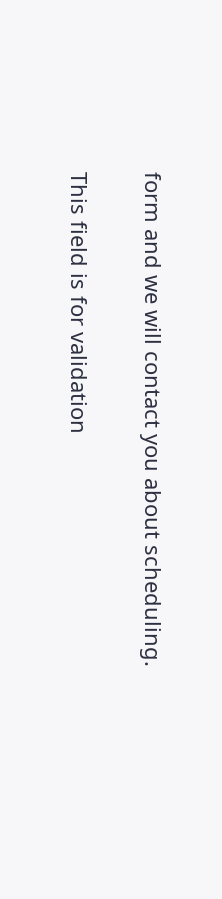form and we will contact you about scheduling.

This field is for validation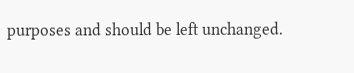purposes and should be left unchanged.